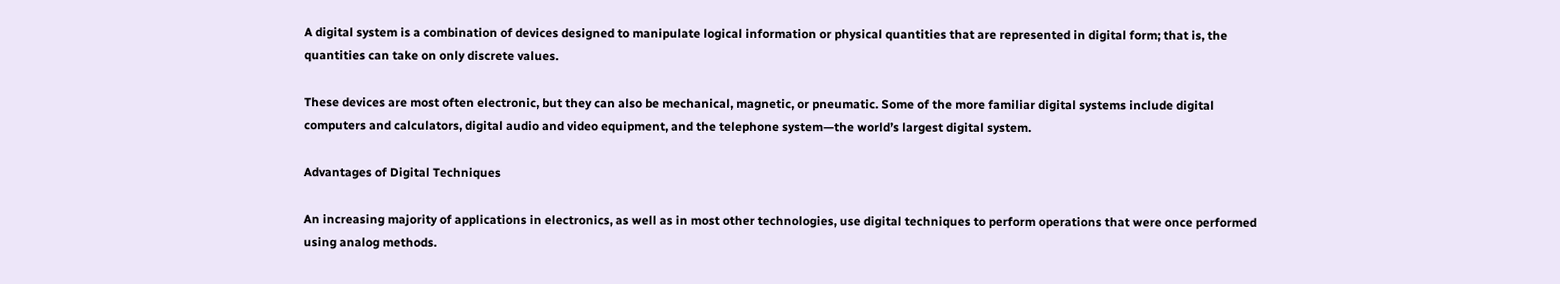A digital system is a combination of devices designed to manipulate logical information or physical quantities that are represented in digital form; that is, the quantities can take on only discrete values.

These devices are most often electronic, but they can also be mechanical, magnetic, or pneumatic. Some of the more familiar digital systems include digital computers and calculators, digital audio and video equipment, and the telephone system—the world’s largest digital system.

Advantages of Digital Techniques

An increasing majority of applications in electronics, as well as in most other technologies, use digital techniques to perform operations that were once performed using analog methods.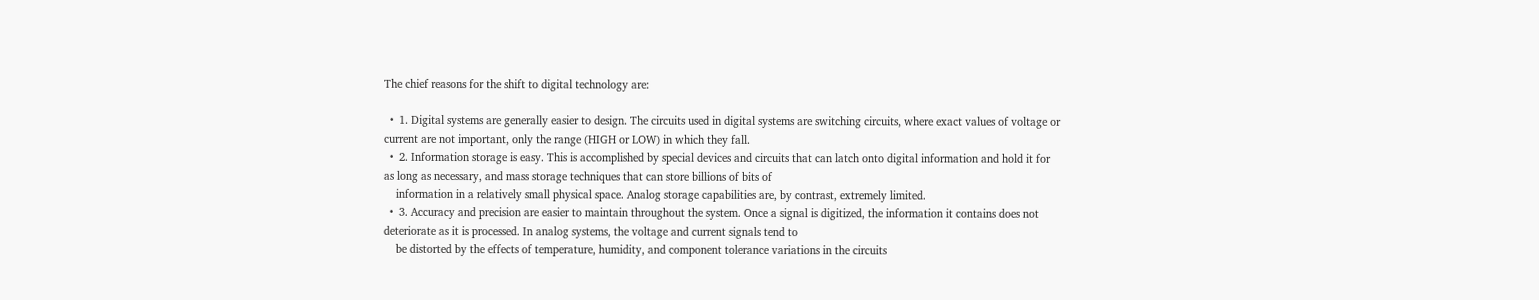The chief reasons for the shift to digital technology are:

  •  1. Digital systems are generally easier to design. The circuits used in digital systems are switching circuits, where exact values of voltage or current are not important, only the range (HIGH or LOW) in which they fall.
  •  2. Information storage is easy. This is accomplished by special devices and circuits that can latch onto digital information and hold it for as long as necessary, and mass storage techniques that can store billions of bits of
    information in a relatively small physical space. Analog storage capabilities are, by contrast, extremely limited.
  •  3. Accuracy and precision are easier to maintain throughout the system. Once a signal is digitized, the information it contains does not deteriorate as it is processed. In analog systems, the voltage and current signals tend to
    be distorted by the effects of temperature, humidity, and component tolerance variations in the circuits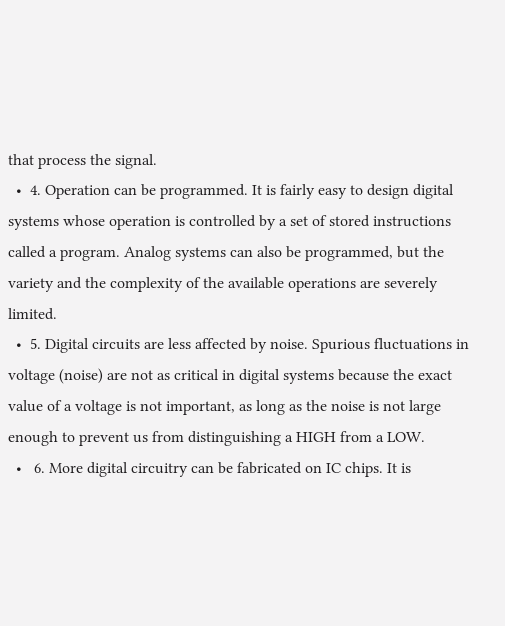that process the signal.
  •  4. Operation can be programmed. It is fairly easy to design digital systems whose operation is controlled by a set of stored instructions called a program. Analog systems can also be programmed, but the variety and the complexity of the available operations are severely limited.
  •  5. Digital circuits are less affected by noise. Spurious fluctuations in voltage (noise) are not as critical in digital systems because the exact value of a voltage is not important, as long as the noise is not large enough to prevent us from distinguishing a HIGH from a LOW.
  •   6. More digital circuitry can be fabricated on IC chips. It is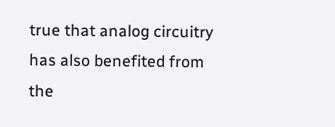true that analog circuitry has also benefited from the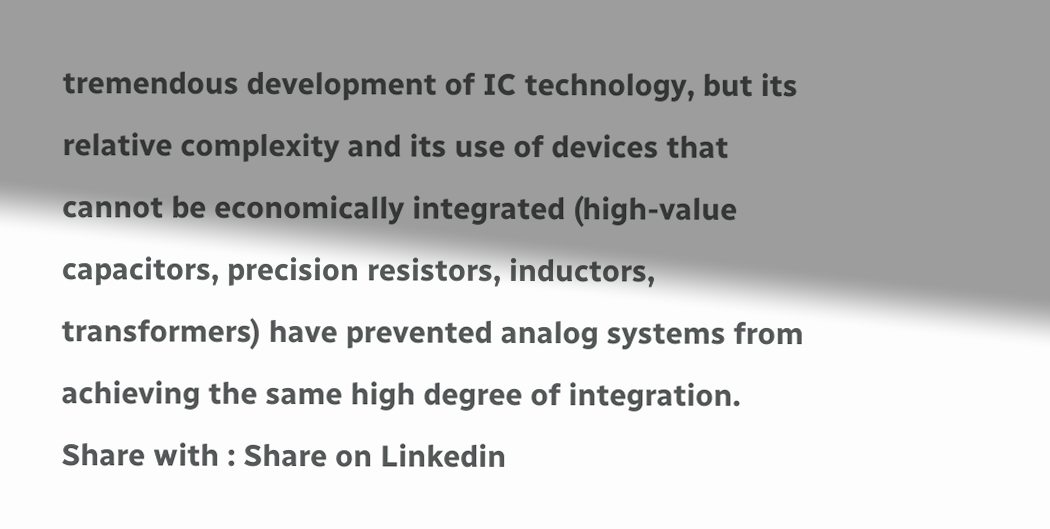tremendous development of IC technology, but its relative complexity and its use of devices that cannot be economically integrated (high-value capacitors, precision resistors, inductors, transformers) have prevented analog systems from achieving the same high degree of integration.
Share with : Share on Linkedin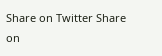Share on Twitter Share on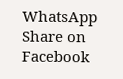WhatsApp Share on Facebook